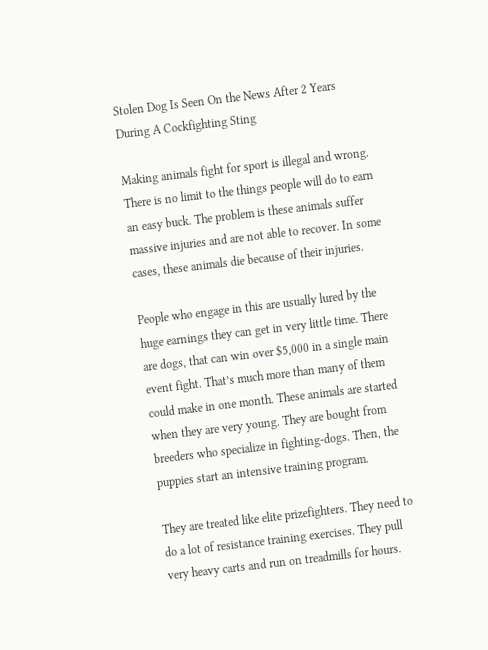Stolen Dog Is Seen On the News After 2 Years During A Cockfighting Sting

Making animals fight for sport is illegal and wrong. There is no limit to the things people will do to earn an easy buck. The problem is these animals suffer massive injuries and are not able to recover. In some cases, these animals die because of their injuries.

People who engage in this are usually lured by the huge earnings they can get in very little time. There are dogs, that can win over $5,000 in a single main event fight. That’s much more than many of them could make in one month. These animals are started when they are very young. They are bought from breeders who specialize in fighting-dogs. Then, the puppies start an intensive training program.

They are treated like elite prizefighters. They need to do a lot of resistance training exercises. They pull very heavy carts and run on treadmills for hours.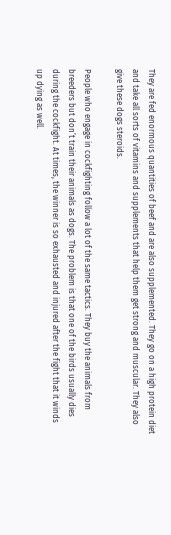They are fed enormous quantities of beef and are also supplemented. They go on a high protein diet and take all sorts of vitamins and supplements that help them get strong and muscular. They also give these dogs steroids.

People who engage in cockfighting follow a lot of the same tactics. They buy the animals from breeders but don’t train their animals as dogs. The problem is that one of the birds usually dies during the cockfight. At times, the winner is so exhausted and injured after the fight that it winds up dying as well.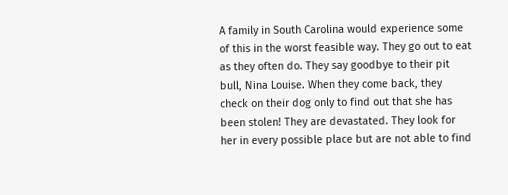A family in South Carolina would experience some of this in the worst feasible way. They go out to eat as they often do. They say goodbye to their pit bull, Nina Louise. When they come back, they check on their dog only to find out that she has been stolen! They are devastated. They look for her in every possible place but are not able to find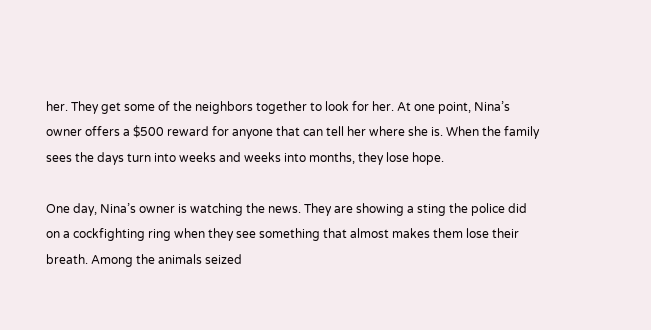her. They get some of the neighbors together to look for her. At one point, Nina’s owner offers a $500 reward for anyone that can tell her where she is. When the family sees the days turn into weeks and weeks into months, they lose hope.

One day, Nina’s owner is watching the news. They are showing a sting the police did on a cockfighting ring when they see something that almost makes them lose their breath. Among the animals seized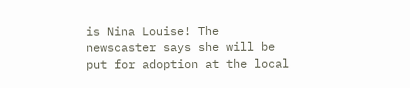is Nina Louise! The newscaster says she will be put for adoption at the local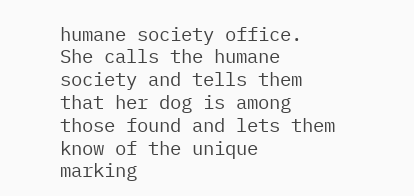humane society office. She calls the humane society and tells them that her dog is among those found and lets them know of the unique marking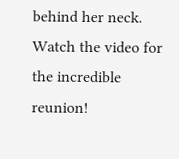behind her neck. Watch the video for the incredible reunion!